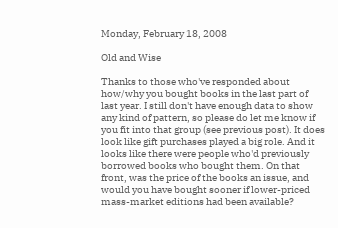Monday, February 18, 2008

Old and Wise

Thanks to those who've responded about how/why you bought books in the last part of last year. I still don't have enough data to show any kind of pattern, so please do let me know if you fit into that group (see previous post). It does look like gift purchases played a big role. And it looks like there were people who'd previously borrowed books who bought them. On that front, was the price of the books an issue, and would you have bought sooner if lower-priced mass-market editions had been available?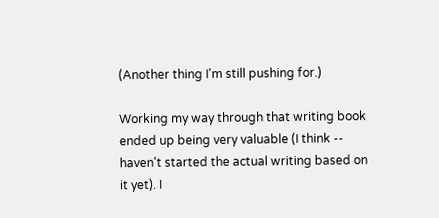(Another thing I'm still pushing for.)

Working my way through that writing book ended up being very valuable (I think -- haven't started the actual writing based on it yet). I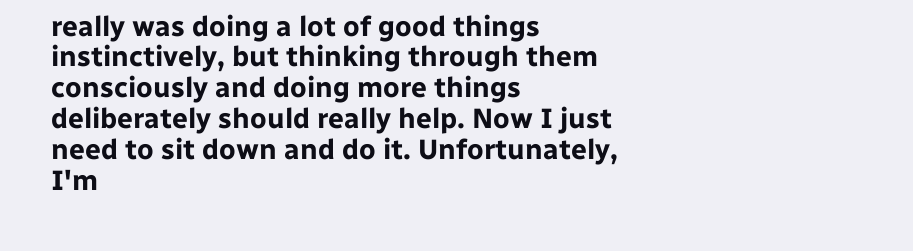really was doing a lot of good things instinctively, but thinking through them consciously and doing more things deliberately should really help. Now I just need to sit down and do it. Unfortunately, I'm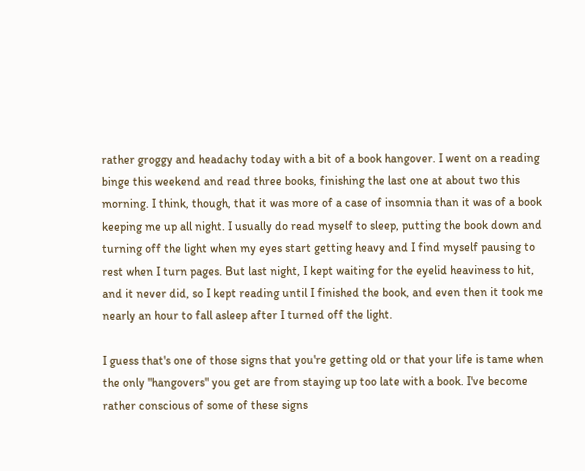rather groggy and headachy today with a bit of a book hangover. I went on a reading binge this weekend and read three books, finishing the last one at about two this morning. I think, though, that it was more of a case of insomnia than it was of a book keeping me up all night. I usually do read myself to sleep, putting the book down and turning off the light when my eyes start getting heavy and I find myself pausing to rest when I turn pages. But last night, I kept waiting for the eyelid heaviness to hit, and it never did, so I kept reading until I finished the book, and even then it took me nearly an hour to fall asleep after I turned off the light.

I guess that's one of those signs that you're getting old or that your life is tame when the only "hangovers" you get are from staying up too late with a book. I've become rather conscious of some of these signs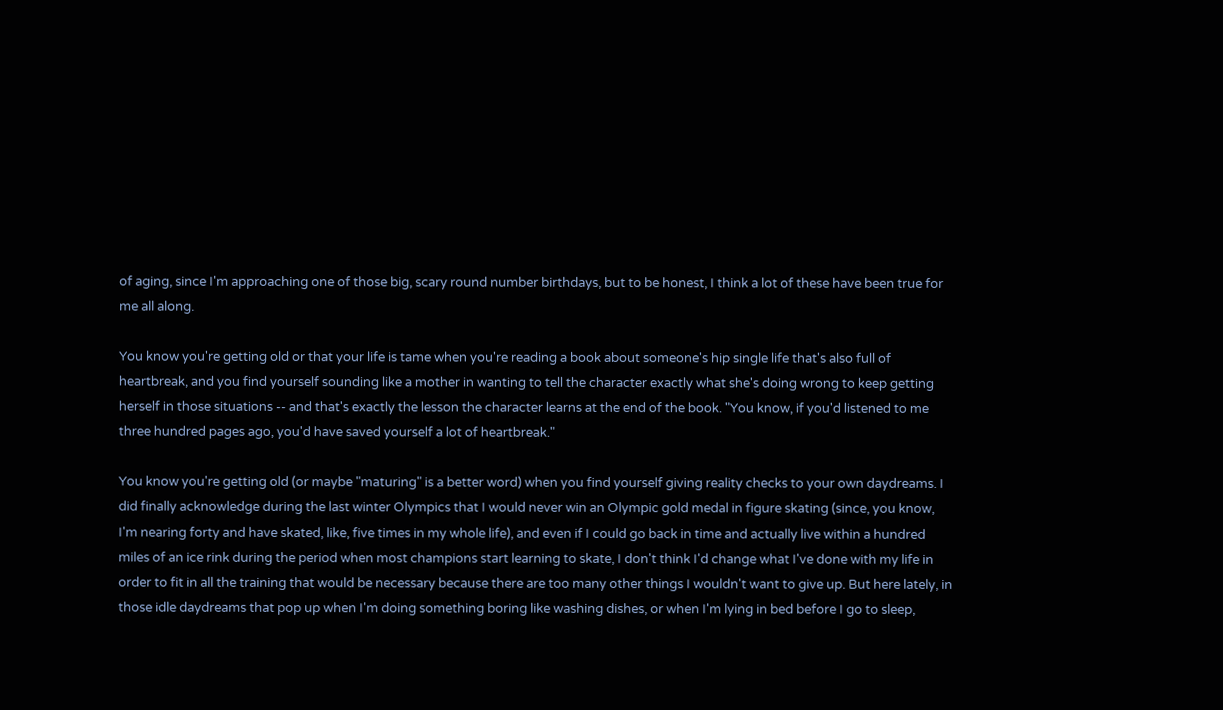of aging, since I'm approaching one of those big, scary round number birthdays, but to be honest, I think a lot of these have been true for me all along.

You know you're getting old or that your life is tame when you're reading a book about someone's hip single life that's also full of heartbreak, and you find yourself sounding like a mother in wanting to tell the character exactly what she's doing wrong to keep getting herself in those situations -- and that's exactly the lesson the character learns at the end of the book. "You know, if you'd listened to me three hundred pages ago, you'd have saved yourself a lot of heartbreak."

You know you're getting old (or maybe "maturing" is a better word) when you find yourself giving reality checks to your own daydreams. I did finally acknowledge during the last winter Olympics that I would never win an Olympic gold medal in figure skating (since, you know, I'm nearing forty and have skated, like, five times in my whole life), and even if I could go back in time and actually live within a hundred miles of an ice rink during the period when most champions start learning to skate, I don't think I'd change what I've done with my life in order to fit in all the training that would be necessary because there are too many other things I wouldn't want to give up. But here lately, in those idle daydreams that pop up when I'm doing something boring like washing dishes, or when I'm lying in bed before I go to sleep,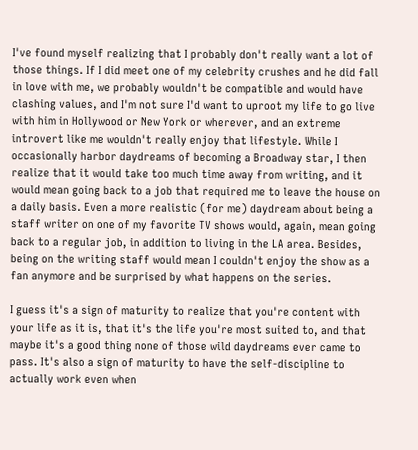I've found myself realizing that I probably don't really want a lot of those things. If I did meet one of my celebrity crushes and he did fall in love with me, we probably wouldn't be compatible and would have clashing values, and I'm not sure I'd want to uproot my life to go live with him in Hollywood or New York or wherever, and an extreme introvert like me wouldn't really enjoy that lifestyle. While I occasionally harbor daydreams of becoming a Broadway star, I then realize that it would take too much time away from writing, and it would mean going back to a job that required me to leave the house on a daily basis. Even a more realistic (for me) daydream about being a staff writer on one of my favorite TV shows would, again, mean going back to a regular job, in addition to living in the LA area. Besides, being on the writing staff would mean I couldn't enjoy the show as a fan anymore and be surprised by what happens on the series.

I guess it's a sign of maturity to realize that you're content with your life as it is, that it's the life you're most suited to, and that maybe it's a good thing none of those wild daydreams ever came to pass. It's also a sign of maturity to have the self-discipline to actually work even when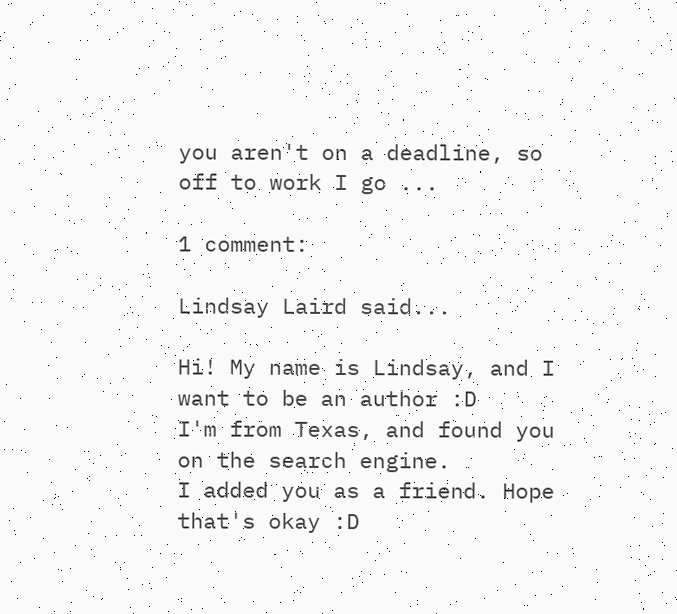you aren't on a deadline, so off to work I go ...

1 comment:

Lindsay Laird said...

Hi! My name is Lindsay, and I want to be an author :D
I'm from Texas, and found you on the search engine.
I added you as a friend. Hope that's okay :D